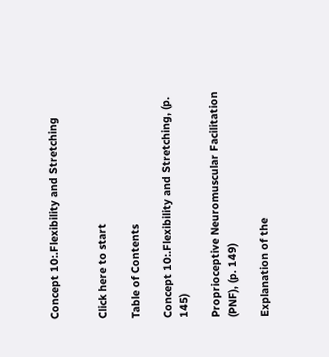Concept 10:.Flexibility and Stretching


Click here to start

Table of Contents

Concept 10:.Flexibility and Stretching, (p. 145)

Proprioceptive Neuromuscular Facilitation (PNF), (p. 149)

Explanation of the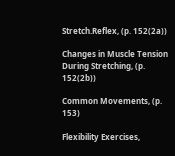Stretch.Reflex, (p. 152(2a))

Changes in Muscle Tension During Stretching, (p. 152(2b))

Common Movements, (p. 153)

Flexibility Exercises,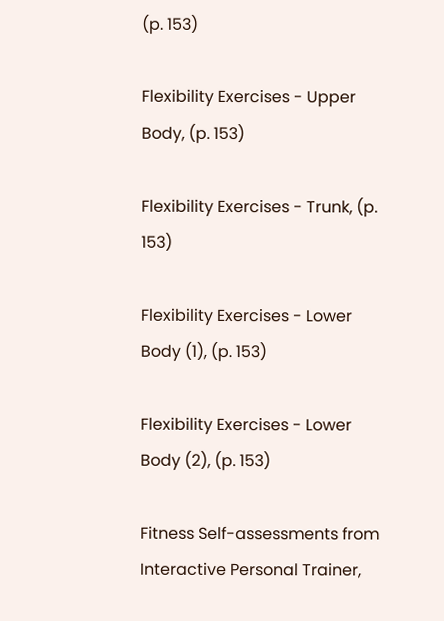(p. 153)

Flexibility Exercises - Upper Body, (p. 153)

Flexibility Exercises - Trunk, (p. 153)

Flexibility Exercises - Lower Body (1), (p. 153)

Flexibility Exercises - Lower Body (2), (p. 153)

Fitness Self-assessments from Interactive Personal Trainer,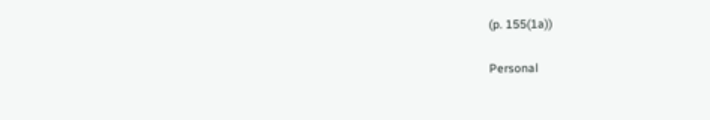(p. 155(1a))

Personal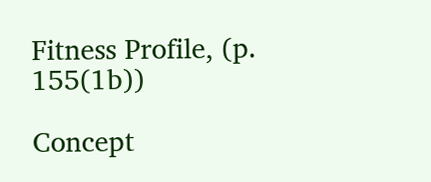Fitness Profile, (p. 155(1b))

Concept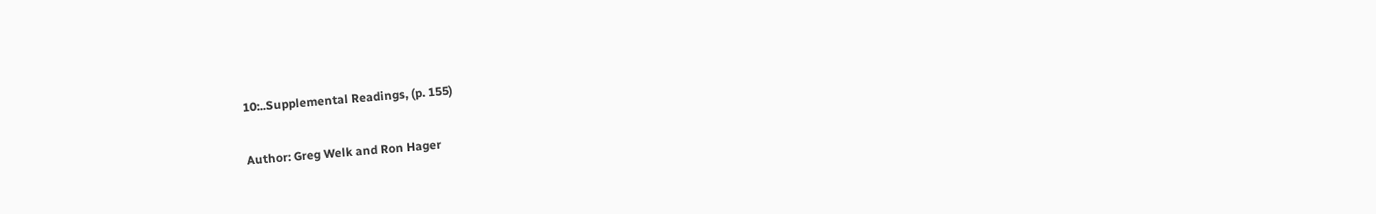10:..Supplemental Readings, (p. 155)

Author: Greg Welk and Ron Hager